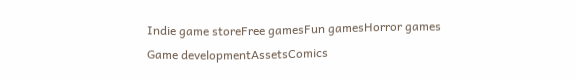Indie game storeFree gamesFun gamesHorror games
Game developmentAssetsComics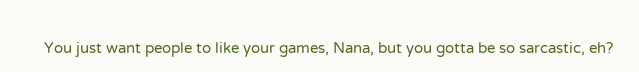You just want people to like your games, Nana, but you gotta be so sarcastic, eh?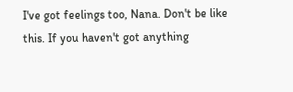I've got feelings too, Nana. Don't be like this. If you haven't got anything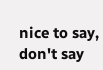nice to say, don't say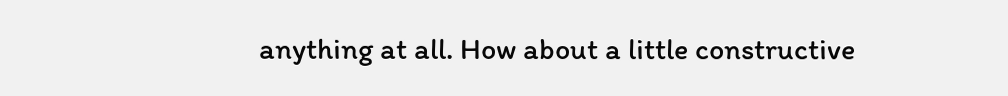anything at all. How about a little constructive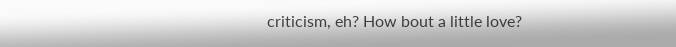criticism, eh? How bout a little love?